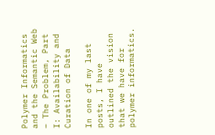Polymer Informatics and the Semantic Web – The Problem, Part I: Availability and Curation of Data

In one of my last posts, I have outlined the vision that we have for polymer informatics.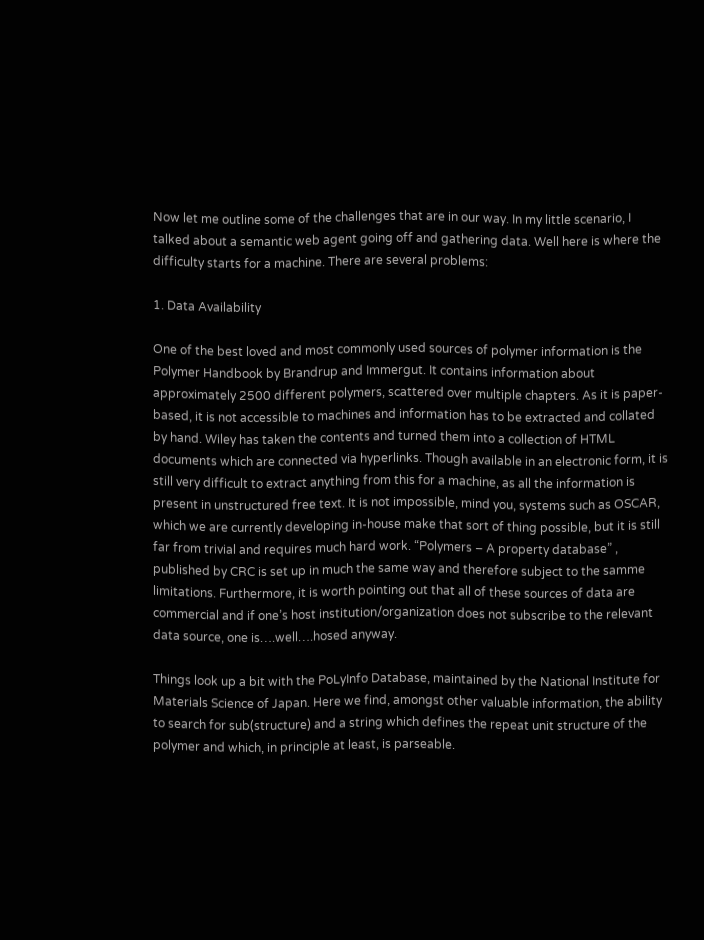Now let me outline some of the challenges that are in our way. In my little scenario, I talked about a semantic web agent going off and gathering data. Well here is where the difficulty starts for a machine. There are several problems:

1. Data Availability

One of the best loved and most commonly used sources of polymer information is the Polymer Handbook by Brandrup and Immergut. It contains information about approximately 2500 different polymers, scattered over multiple chapters. As it is paper-based, it is not accessible to machines and information has to be extracted and collated by hand. Wiley has taken the contents and turned them into a collection of HTML documents which are connected via hyperlinks. Though available in an electronic form, it is still very difficult to extract anything from this for a machine, as all the information is present in unstructured free text. It is not impossible, mind you, systems such as OSCAR, which we are currently developing in-house make that sort of thing possible, but it is still far from trivial and requires much hard work. “Polymers – A property database” , published by CRC is set up in much the same way and therefore subject to the samme limitations. Furthermore, it is worth pointing out that all of these sources of data are commercial and if one’s host institution/organization does not subscribe to the relevant data source, one is….well….hosed anyway.

Things look up a bit with the PoLyInfo Database, maintained by the National Institute for Materials Science of Japan. Here we find, amongst other valuable information, the ability to search for sub(structure) and a string which defines the repeat unit structure of the polymer and which, in principle at least, is parseable.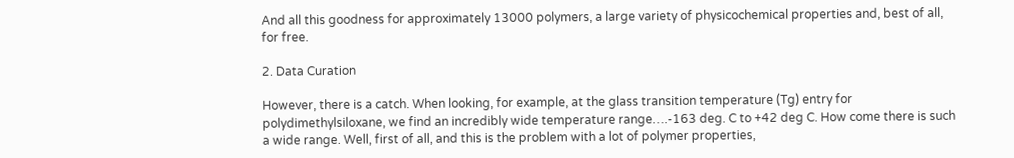And all this goodness for approximately 13000 polymers, a large variety of physicochemical properties and, best of all, for free.

2. Data Curation

However, there is a catch. When looking, for example, at the glass transition temperature (Tg) entry for polydimethylsiloxane, we find an incredibly wide temperature range….-163 deg. C to +42 deg C. How come there is such a wide range. Well, first of all, and this is the problem with a lot of polymer properties,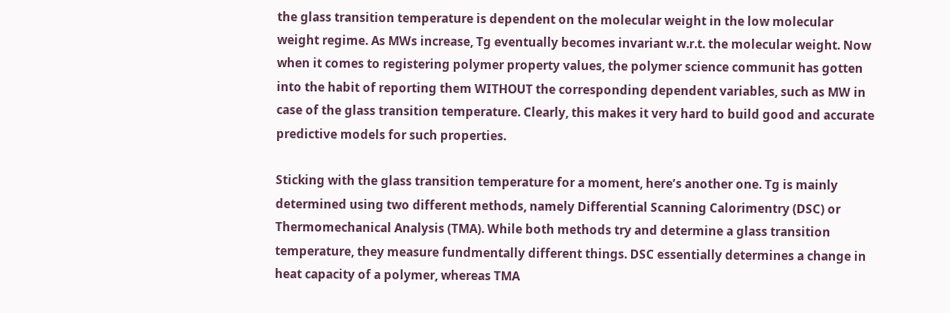the glass transition temperature is dependent on the molecular weight in the low molecular weight regime. As MWs increase, Tg eventually becomes invariant w.r.t. the molecular weight. Now when it comes to registering polymer property values, the polymer science communit has gotten into the habit of reporting them WITHOUT the corresponding dependent variables, such as MW in case of the glass transition temperature. Clearly, this makes it very hard to build good and accurate predictive models for such properties.

Sticking with the glass transition temperature for a moment, here’s another one. Tg is mainly determined using two different methods, namely Differential Scanning Calorimentry (DSC) or Thermomechanical Analysis (TMA). While both methods try and determine a glass transition temperature, they measure fundmentally different things. DSC essentially determines a change in heat capacity of a polymer, whereas TMA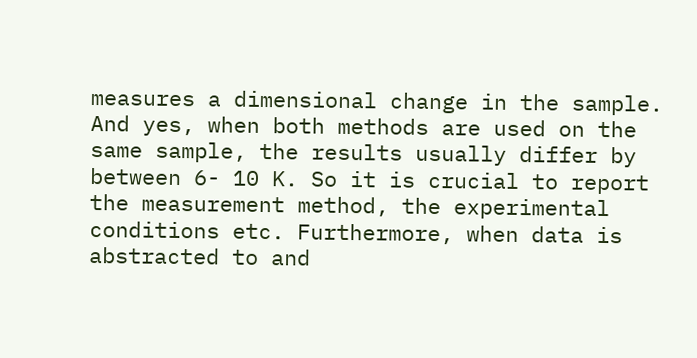measures a dimensional change in the sample. And yes, when both methods are used on the same sample, the results usually differ by between 6- 10 K. So it is crucial to report the measurement method, the experimental conditions etc. Furthermore, when data is abstracted to and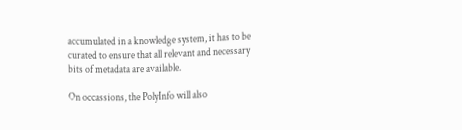accumulated in a knowledge system, it has to be curated to ensure that all relevant and necessary bits of metadata are available.

On occassions, the PolyInfo will also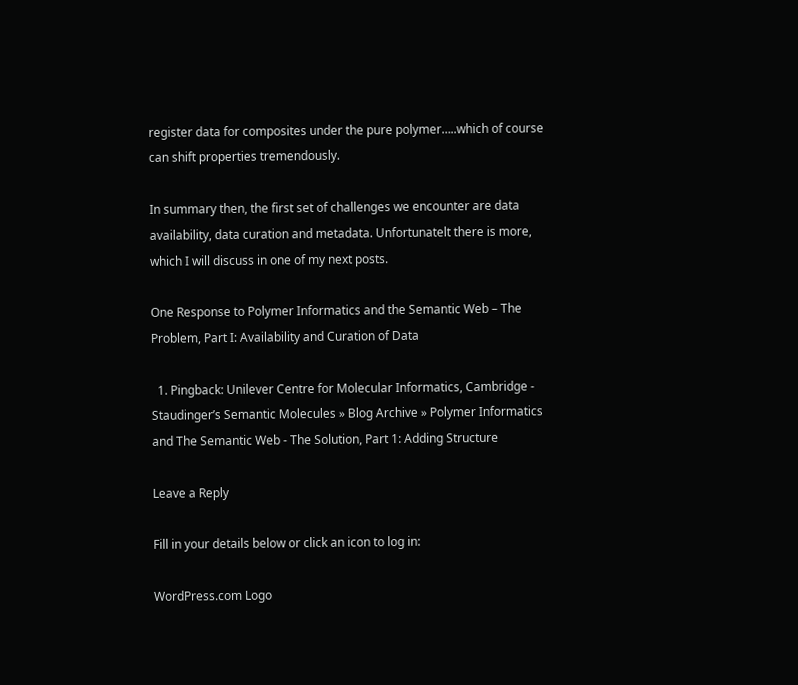register data for composites under the pure polymer…..which of course can shift properties tremendously.

In summary then, the first set of challenges we encounter are data availability, data curation and metadata. Unfortunatelt there is more, which I will discuss in one of my next posts.

One Response to Polymer Informatics and the Semantic Web – The Problem, Part I: Availability and Curation of Data

  1. Pingback: Unilever Centre for Molecular Informatics, Cambridge - Staudinger’s Semantic Molecules » Blog Archive » Polymer Informatics and The Semantic Web - The Solution, Part 1: Adding Structure

Leave a Reply

Fill in your details below or click an icon to log in:

WordPress.com Logo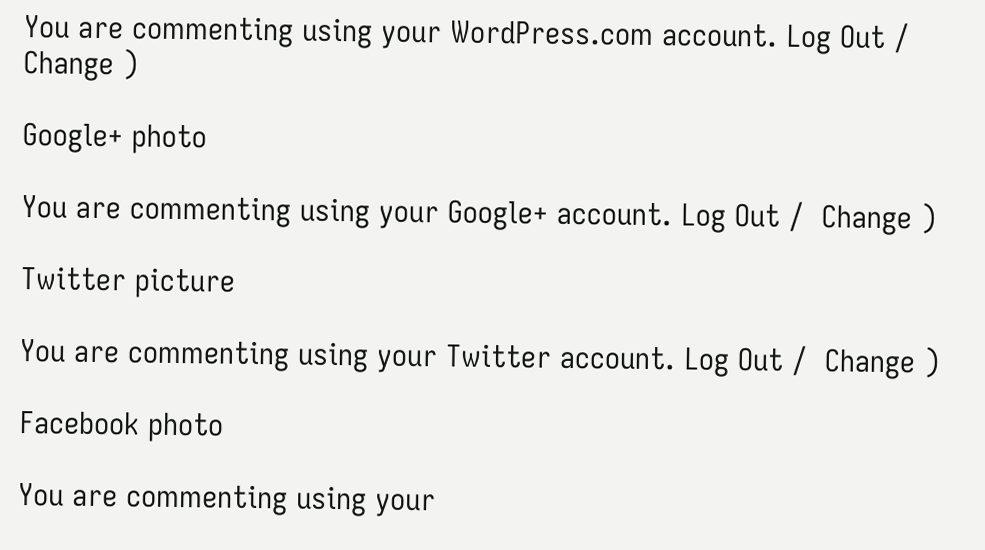You are commenting using your WordPress.com account. Log Out /  Change )

Google+ photo

You are commenting using your Google+ account. Log Out /  Change )

Twitter picture

You are commenting using your Twitter account. Log Out /  Change )

Facebook photo

You are commenting using your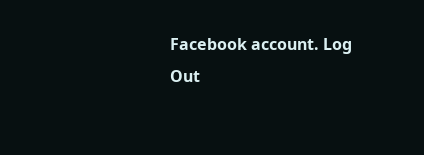Facebook account. Log Out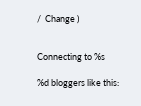/  Change )


Connecting to %s

%d bloggers like this: